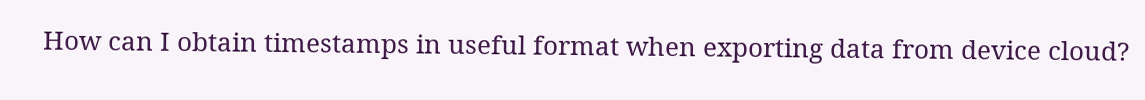How can I obtain timestamps in useful format when exporting data from device cloud?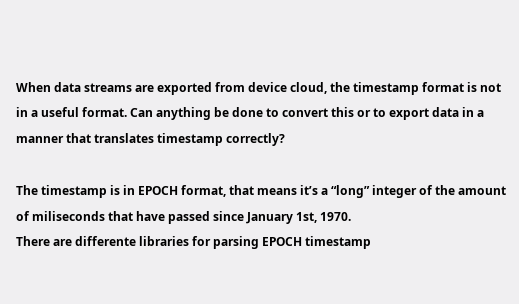When data streams are exported from device cloud, the timestamp format is not in a useful format. Can anything be done to convert this or to export data in a manner that translates timestamp correctly?

The timestamp is in EPOCH format, that means it’s a “long” integer of the amount of miliseconds that have passed since January 1st, 1970.
There are differente libraries for parsing EPOCH timestamp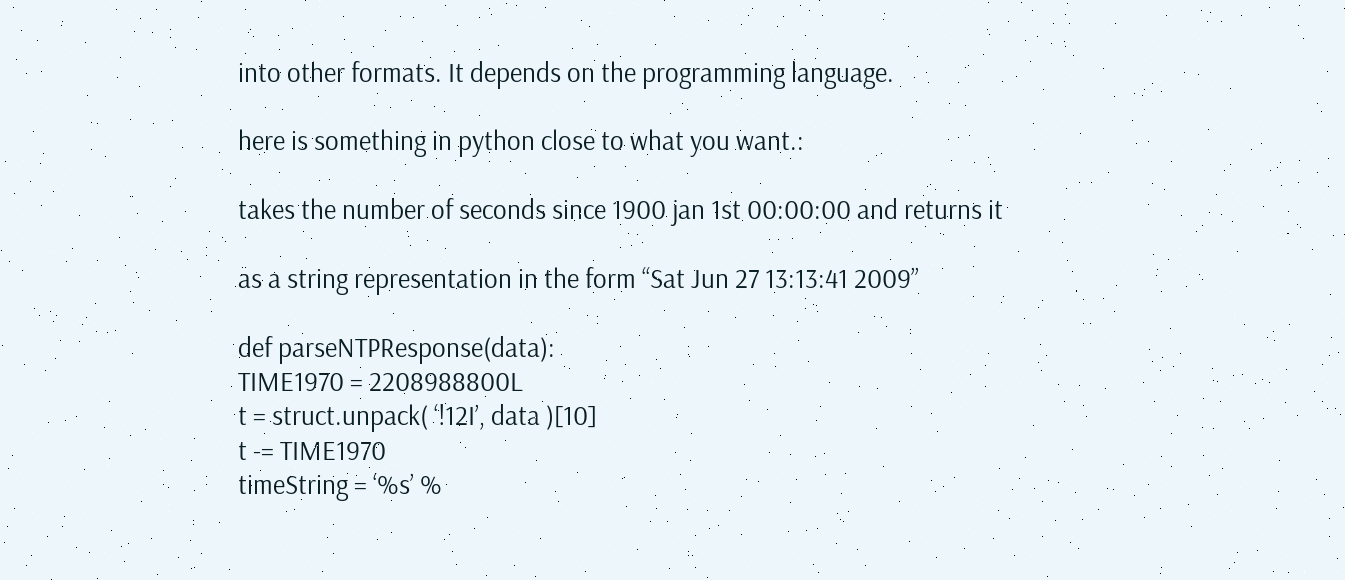into other formats. It depends on the programming language.

here is something in python close to what you want.:

takes the number of seconds since 1900 jan 1st 00:00:00 and returns it

as a string representation in the form “Sat Jun 27 13:13:41 2009”

def parseNTPResponse(data):
TIME1970 = 2208988800L
t = struct.unpack( ‘!12I’, data )[10]
t -= TIME1970
timeString = ‘%s’ %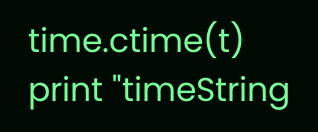time.ctime(t)
print "timeString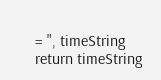= ", timeString
return timeString